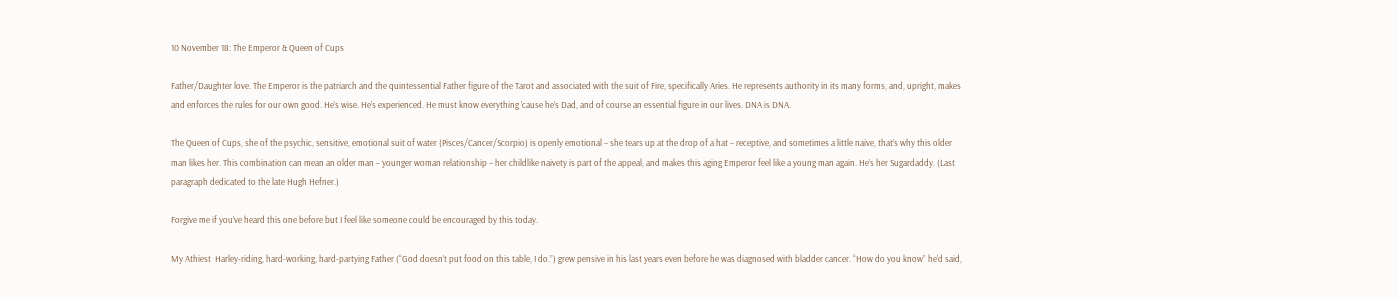10 November 18: The Emperor & Queen of Cups

Father/Daughter love. The Emperor is the patriarch and the quintessential Father figure of the Tarot and associated with the suit of Fire, specifically Aries. He represents authority in its many forms, and, upright, makes and enforces the rules for our own good. He’s wise. He’s experienced. He must know everything ’cause he’s Dad, and of course an essential figure in our lives. DNA is DNA.

The Queen of Cups, she of the psychic, sensitive, emotional suit of water (Pisces/Cancer/Scorpio) is openly emotional – she tears up at the drop of a hat – receptive, and sometimes a little naive, that’s why this older man likes her. This combination can mean an older man – younger woman relationship – her childlike naivety is part of the appeal, and makes this aging Emperor feel like a young man again. He’s her Sugardaddy. (Last paragraph dedicated to the late Hugh Hefner.)

Forgive me if you’ve heard this one before but I feel like someone could be encouraged by this today.

My Athiest  Harley-riding, hard-working, hard-partying Father (“God doesn’t put food on this table, I do.”) grew pensive in his last years even before he was diagnosed with bladder cancer. “How do you know” he’d said,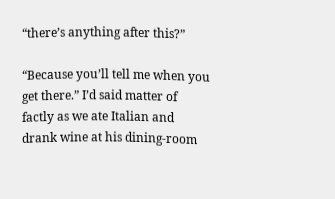“there’s anything after this?”

“Because you’ll tell me when you get there.” I’d said matter of factly as we ate Italian and drank wine at his dining-room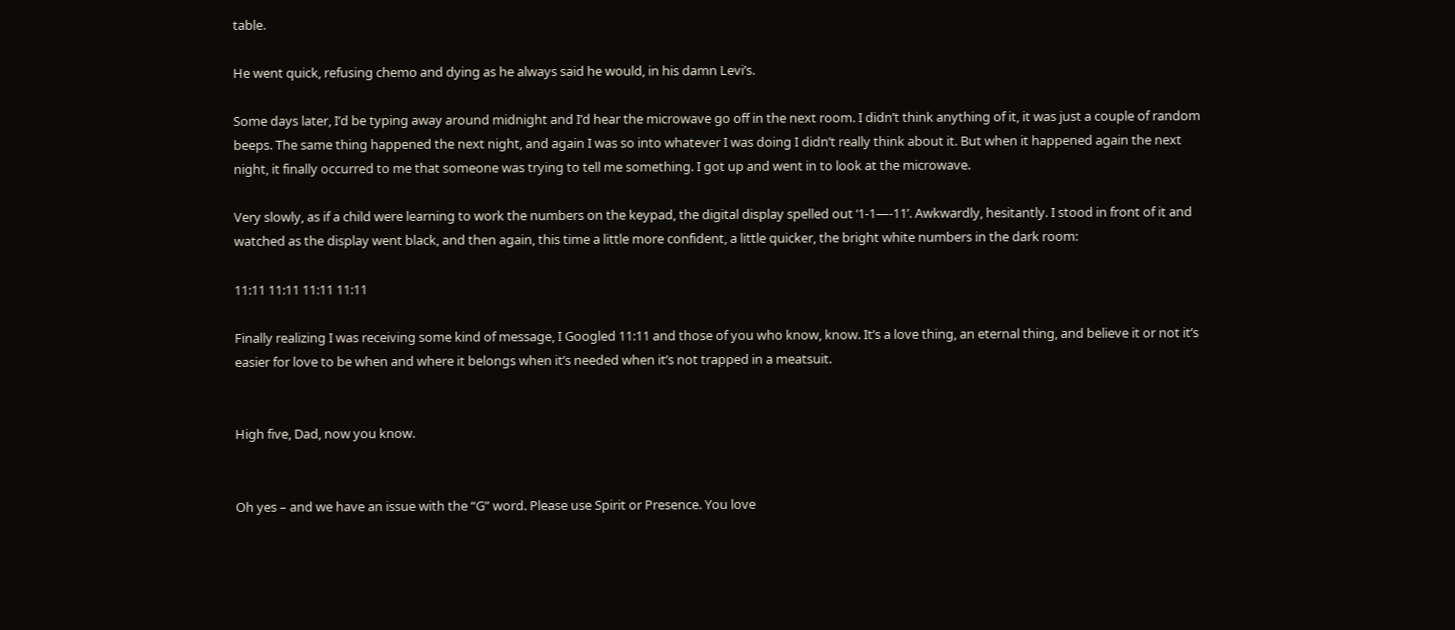table.

He went quick, refusing chemo and dying as he always said he would, in his damn Levi’s.

Some days later, I’d be typing away around midnight and I’d hear the microwave go off in the next room. I didn’t think anything of it, it was just a couple of random beeps. The same thing happened the next night, and again I was so into whatever I was doing I didn’t really think about it. But when it happened again the next night, it finally occurred to me that someone was trying to tell me something. I got up and went in to look at the microwave.

Very slowly, as if a child were learning to work the numbers on the keypad, the digital display spelled out ‘1-1—-11’. Awkwardly, hesitantly. I stood in front of it and watched as the display went black, and then again, this time a little more confident, a little quicker, the bright white numbers in the dark room:

11:11 11:11 11:11 11:11

Finally realizing I was receiving some kind of message, I Googled 11:11 and those of you who know, know. It’s a love thing, an eternal thing, and believe it or not it’s easier for love to be when and where it belongs when it’s needed when it’s not trapped in a meatsuit.


High five, Dad, now you know.


Oh yes – and we have an issue with the “G” word. Please use Spirit or Presence. You love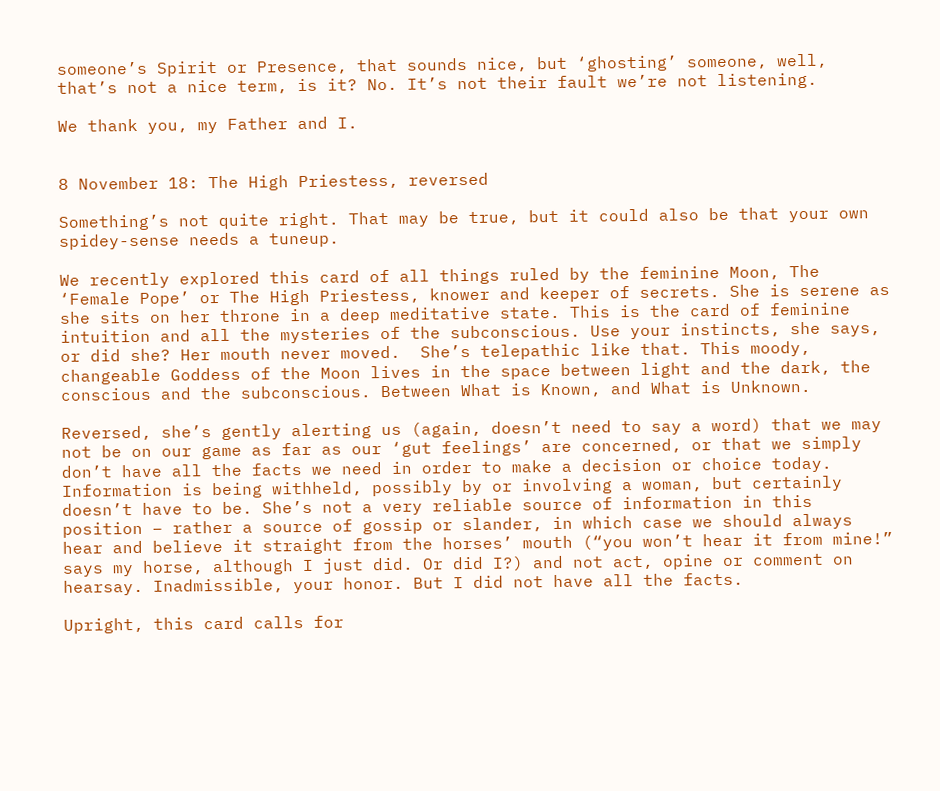someone’s Spirit or Presence, that sounds nice, but ‘ghosting’ someone, well, that’s not a nice term, is it? No. It’s not their fault we’re not listening.

We thank you, my Father and I.


8 November 18: The High Priestess, reversed

Something’s not quite right. That may be true, but it could also be that your own spidey-sense needs a tuneup.

We recently explored this card of all things ruled by the feminine Moon, The ‘Female Pope’ or The High Priestess, knower and keeper of secrets. She is serene as she sits on her throne in a deep meditative state. This is the card of feminine intuition and all the mysteries of the subconscious. Use your instincts, she says, or did she? Her mouth never moved.  She’s telepathic like that. This moody, changeable Goddess of the Moon lives in the space between light and the dark, the conscious and the subconscious. Between What is Known, and What is Unknown.

Reversed, she’s gently alerting us (again, doesn’t need to say a word) that we may not be on our game as far as our ‘gut feelings’ are concerned, or that we simply don’t have all the facts we need in order to make a decision or choice today. Information is being withheld, possibly by or involving a woman, but certainly doesn’t have to be. She’s not a very reliable source of information in this position – rather a source of gossip or slander, in which case we should always hear and believe it straight from the horses’ mouth (“you won’t hear it from mine!” says my horse, although I just did. Or did I?) and not act, opine or comment on hearsay. Inadmissible, your honor. But I did not have all the facts.

Upright, this card calls for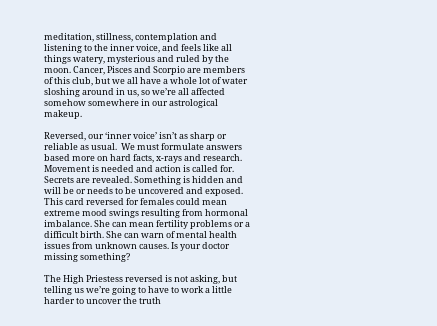meditation, stillness, contemplation and listening to the inner voice, and feels like all things watery, mysterious and ruled by the moon. Cancer, Pisces and Scorpio are members of this club, but we all have a whole lot of water sloshing around in us, so we’re all affected somehow somewhere in our astrological makeup.

Reversed, our ‘inner voice’ isn’t as sharp or reliable as usual.  We must formulate answers based more on hard facts, x-rays and research. Movement is needed and action is called for. Secrets are revealed. Something is hidden and will be or needs to be uncovered and exposed. This card reversed for females could mean extreme mood swings resulting from hormonal imbalance. She can mean fertility problems or a difficult birth. She can warn of mental health issues from unknown causes. Is your doctor missing something?

The High Priestess reversed is not asking, but telling us we’re going to have to work a little harder to uncover the truth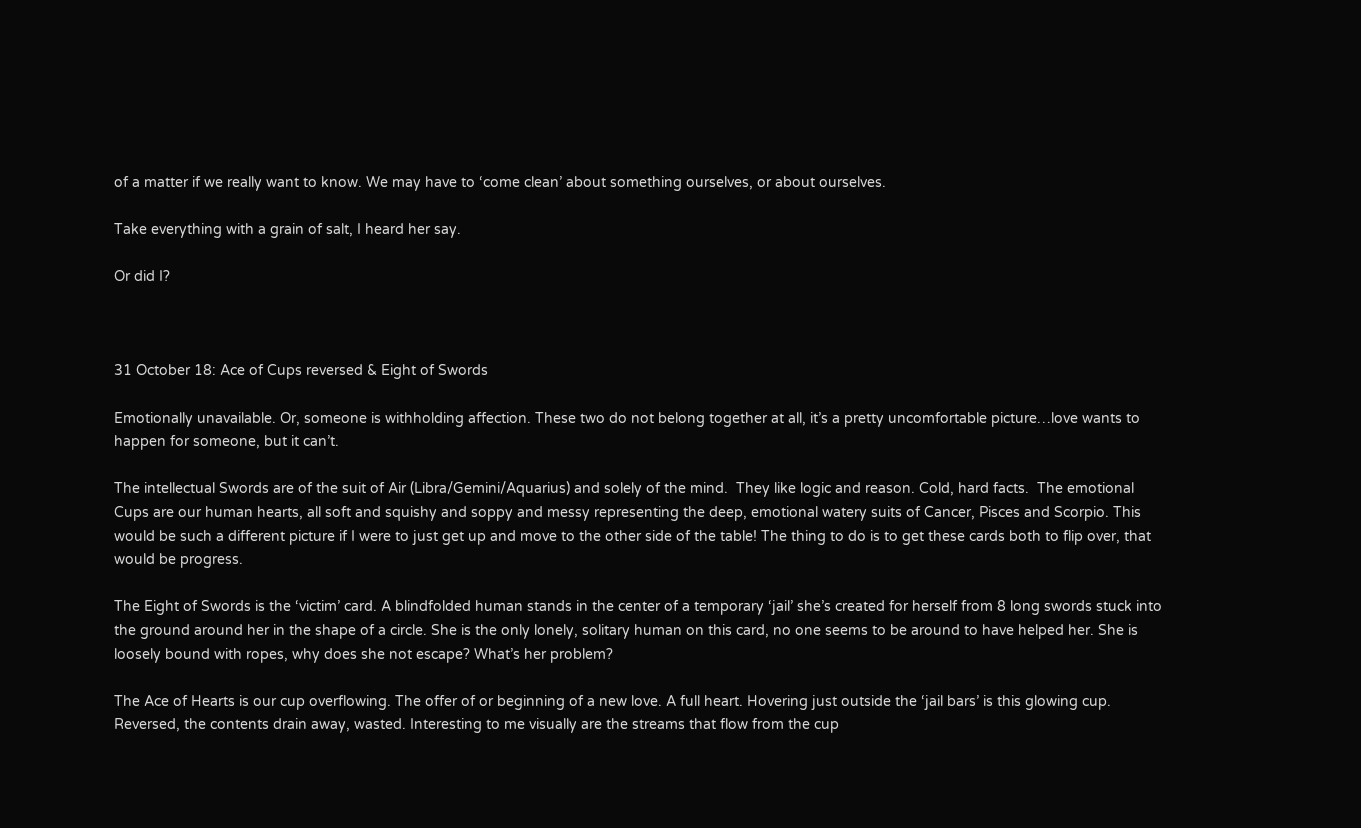of a matter if we really want to know. We may have to ‘come clean’ about something ourselves, or about ourselves.

Take everything with a grain of salt, I heard her say.

Or did I?



31 October 18: Ace of Cups reversed & Eight of Swords

Emotionally unavailable. Or, someone is withholding affection. These two do not belong together at all, it’s a pretty uncomfortable picture…love wants to happen for someone, but it can’t.

The intellectual Swords are of the suit of Air (Libra/Gemini/Aquarius) and solely of the mind.  They like logic and reason. Cold, hard facts.  The emotional Cups are our human hearts, all soft and squishy and soppy and messy representing the deep, emotional watery suits of Cancer, Pisces and Scorpio. This would be such a different picture if I were to just get up and move to the other side of the table! The thing to do is to get these cards both to flip over, that would be progress.

The Eight of Swords is the ‘victim’ card. A blindfolded human stands in the center of a temporary ‘jail’ she’s created for herself from 8 long swords stuck into the ground around her in the shape of a circle. She is the only lonely, solitary human on this card, no one seems to be around to have helped her. She is loosely bound with ropes, why does she not escape? What’s her problem?

The Ace of Hearts is our cup overflowing. The offer of or beginning of a new love. A full heart. Hovering just outside the ‘jail bars’ is this glowing cup. Reversed, the contents drain away, wasted. Interesting to me visually are the streams that flow from the cup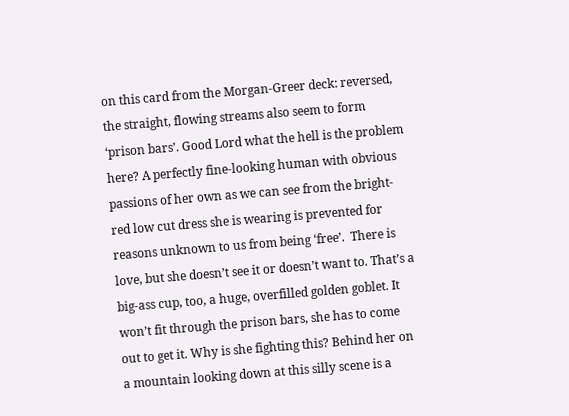on this card from the Morgan-Greer deck: reversed, the straight, flowing streams also seem to form ‘prison bars’. Good Lord what the hell is the problem here? A perfectly fine-looking human with obvious passions of her own as we can see from the bright-red low cut dress she is wearing is prevented for reasons unknown to us from being ‘free’.  There is love, but she doesn’t see it or doesn’t want to. That’s a big-ass cup, too, a huge, overfilled golden goblet. It won’t fit through the prison bars, she has to come out to get it. Why is she fighting this? Behind her on a mountain looking down at this silly scene is a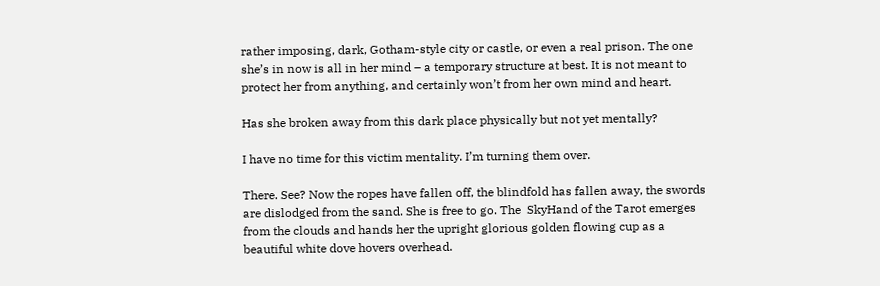rather imposing, dark, Gotham-style city or castle, or even a real prison. The one she’s in now is all in her mind – a temporary structure at best. It is not meant to protect her from anything, and certainly won’t from her own mind and heart.

Has she broken away from this dark place physically but not yet mentally?

I have no time for this victim mentality. I’m turning them over.

There. See? Now the ropes have fallen off, the blindfold has fallen away, the swords are dislodged from the sand. She is free to go. The  SkyHand of the Tarot emerges from the clouds and hands her the upright glorious golden flowing cup as a beautiful white dove hovers overhead.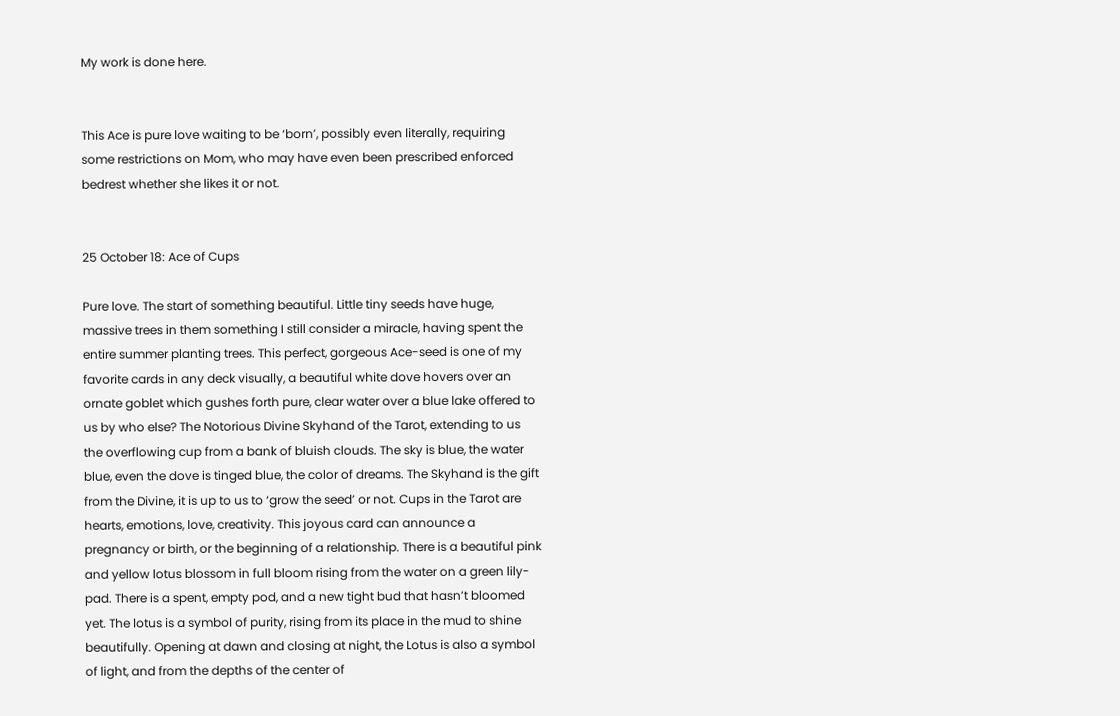My work is done here.


This Ace is pure love waiting to be ‘born’, possibly even literally, requiring some restrictions on Mom, who may have even been prescribed enforced bedrest whether she likes it or not.


25 October 18: Ace of Cups

Pure love. The start of something beautiful. Little tiny seeds have huge, massive trees in them something I still consider a miracle, having spent the entire summer planting trees. This perfect, gorgeous Ace-seed is one of my favorite cards in any deck visually, a beautiful white dove hovers over an ornate goblet which gushes forth pure, clear water over a blue lake offered to us by who else? The Notorious Divine Skyhand of the Tarot, extending to us the overflowing cup from a bank of bluish clouds. The sky is blue, the water blue, even the dove is tinged blue, the color of dreams. The Skyhand is the gift from the Divine, it is up to us to ‘grow the seed’ or not. Cups in the Tarot are hearts, emotions, love, creativity. This joyous card can announce a pregnancy or birth, or the beginning of a relationship. There is a beautiful pink and yellow lotus blossom in full bloom rising from the water on a green lily-pad. There is a spent, empty pod, and a new tight bud that hasn’t bloomed yet. The lotus is a symbol of purity, rising from its place in the mud to shine beautifully. Opening at dawn and closing at night, the Lotus is also a symbol of light, and from the depths of the center of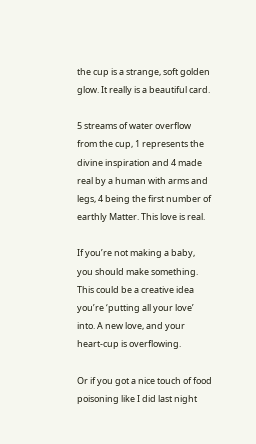the cup is a strange, soft golden glow. It really is a beautiful card.

5 streams of water overflow from the cup, 1 represents the divine inspiration and 4 made real by a human with arms and legs, 4 being the first number of earthly Matter. This love is real.

If you’re not making a baby, you should make something. This could be a creative idea you’re ‘putting all your love’ into. A new love, and your heart-cup is overflowing.

Or if you got a nice touch of food poisoning like I did last night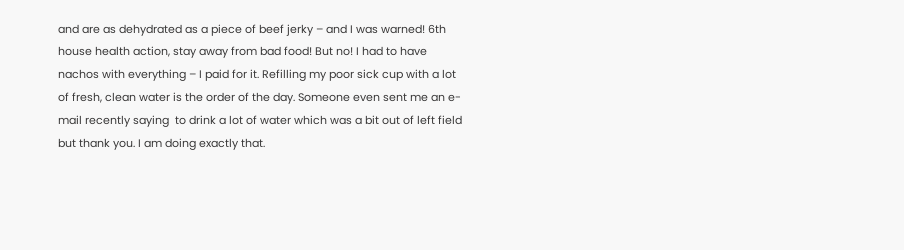and are as dehydrated as a piece of beef jerky – and I was warned! 6th house health action, stay away from bad food! But no! I had to have nachos with everything – I paid for it. Refilling my poor sick cup with a lot of fresh, clean water is the order of the day. Someone even sent me an e-mail recently saying  to drink a lot of water which was a bit out of left field but thank you. I am doing exactly that.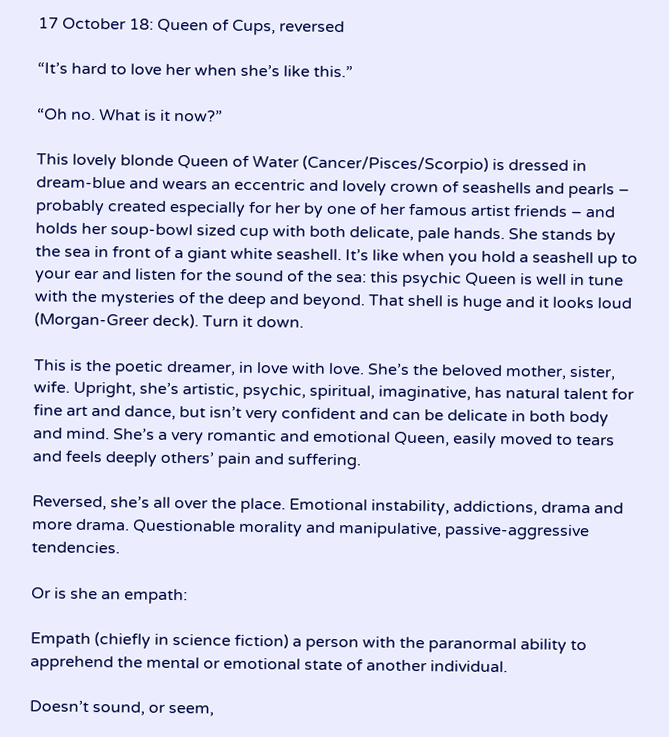17 October 18: Queen of Cups, reversed

“It’s hard to love her when she’s like this.”

“Oh no. What is it now?”

This lovely blonde Queen of Water (Cancer/Pisces/Scorpio) is dressed in dream-blue and wears an eccentric and lovely crown of seashells and pearls – probably created especially for her by one of her famous artist friends – and holds her soup-bowl sized cup with both delicate, pale hands. She stands by the sea in front of a giant white seashell. It’s like when you hold a seashell up to your ear and listen for the sound of the sea: this psychic Queen is well in tune with the mysteries of the deep and beyond. That shell is huge and it looks loud (Morgan-Greer deck). Turn it down.

This is the poetic dreamer, in love with love. She’s the beloved mother, sister, wife. Upright, she’s artistic, psychic, spiritual, imaginative, has natural talent for fine art and dance, but isn’t very confident and can be delicate in both body and mind. She’s a very romantic and emotional Queen, easily moved to tears and feels deeply others’ pain and suffering.

Reversed, she’s all over the place. Emotional instability, addictions, drama and more drama. Questionable morality and manipulative, passive-aggressive tendencies.

Or is she an empath:

Empath (chiefly in science fiction) a person with the paranormal ability to apprehend the mental or emotional state of another individual.

Doesn’t sound, or seem,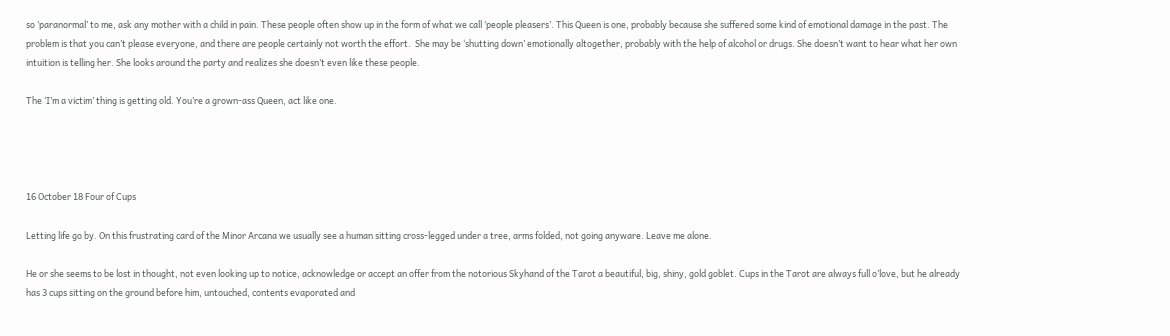so ‘paranormal’ to me, ask any mother with a child in pain. These people often show up in the form of what we call ‘people pleasers’. This Queen is one, probably because she suffered some kind of emotional damage in the past. The problem is that you can’t please everyone, and there are people certainly not worth the effort.  She may be ‘shutting down’ emotionally altogether, probably with the help of alcohol or drugs. She doesn’t want to hear what her own intuition is telling her. She looks around the party and realizes she doesn’t even like these people.

The ‘I’m a victim’ thing is getting old. You’re a grown-ass Queen, act like one.




16 October 18 Four of Cups

Letting life go by. On this frustrating card of the Minor Arcana we usually see a human sitting cross-legged under a tree, arms folded, not going anyware. Leave me alone.

He or she seems to be lost in thought, not even looking up to notice, acknowledge or accept an offer from the notorious Skyhand of the Tarot a beautiful, big, shiny, gold goblet. Cups in the Tarot are always full o’love, but he already has 3 cups sitting on the ground before him, untouched, contents evaporated and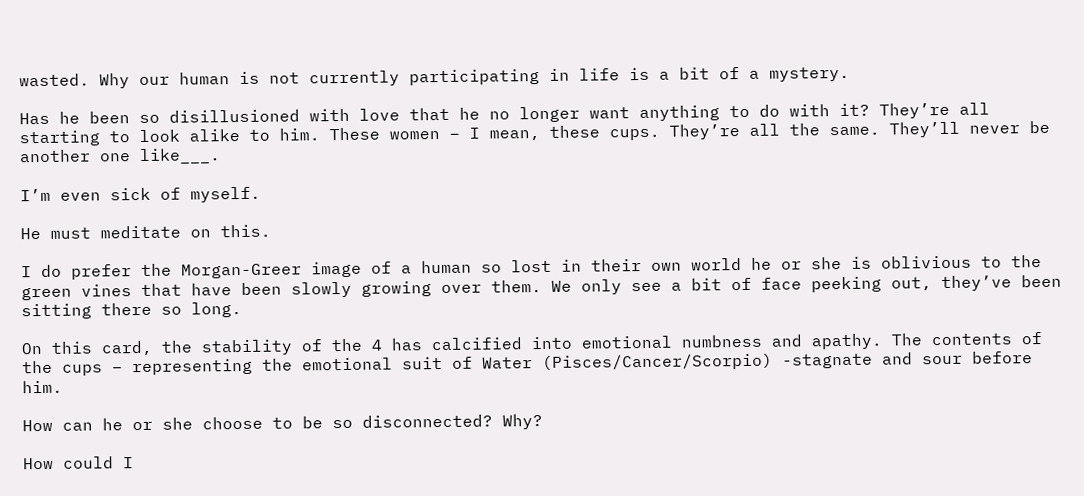wasted. Why our human is not currently participating in life is a bit of a mystery.

Has he been so disillusioned with love that he no longer want anything to do with it? They’re all starting to look alike to him. These women – I mean, these cups. They’re all the same. They’ll never be another one like___.

I’m even sick of myself.

He must meditate on this.

I do prefer the Morgan-Greer image of a human so lost in their own world he or she is oblivious to the green vines that have been slowly growing over them. We only see a bit of face peeking out, they’ve been sitting there so long.

On this card, the stability of the 4 has calcified into emotional numbness and apathy. The contents of the cups – representing the emotional suit of Water (Pisces/Cancer/Scorpio) -stagnate and sour before him.

How can he or she choose to be so disconnected? Why?

How could I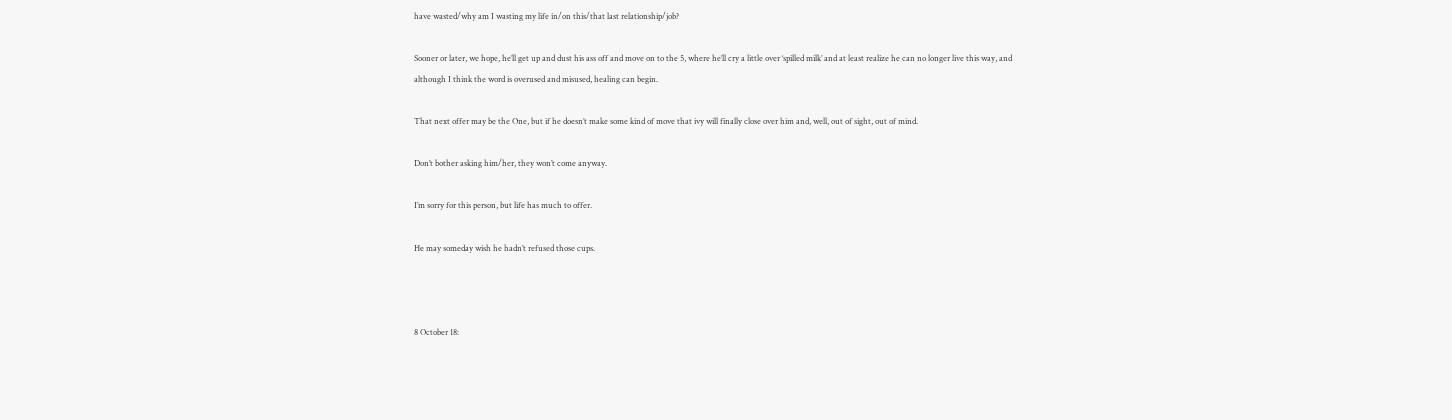have wasted/why am I wasting my life in/on this/that last relationship/job?

Sooner or later, we hope, he’ll get up and dust his ass off and move on to the 5, where he’ll cry a little over ‘spilled milk’ and at least realize he can no longer live this way, and although I think the word is overused and misused, healing can begin.

That next offer may be the One, but if he doesn’t make some kind of move that ivy will finally close over him and, well, out of sight, out of mind.

Don’t bother asking him/her, they won’t come anyway.

I’m sorry for this person, but life has much to offer.

He may someday wish he hadn’t refused those cups.



8 October 18: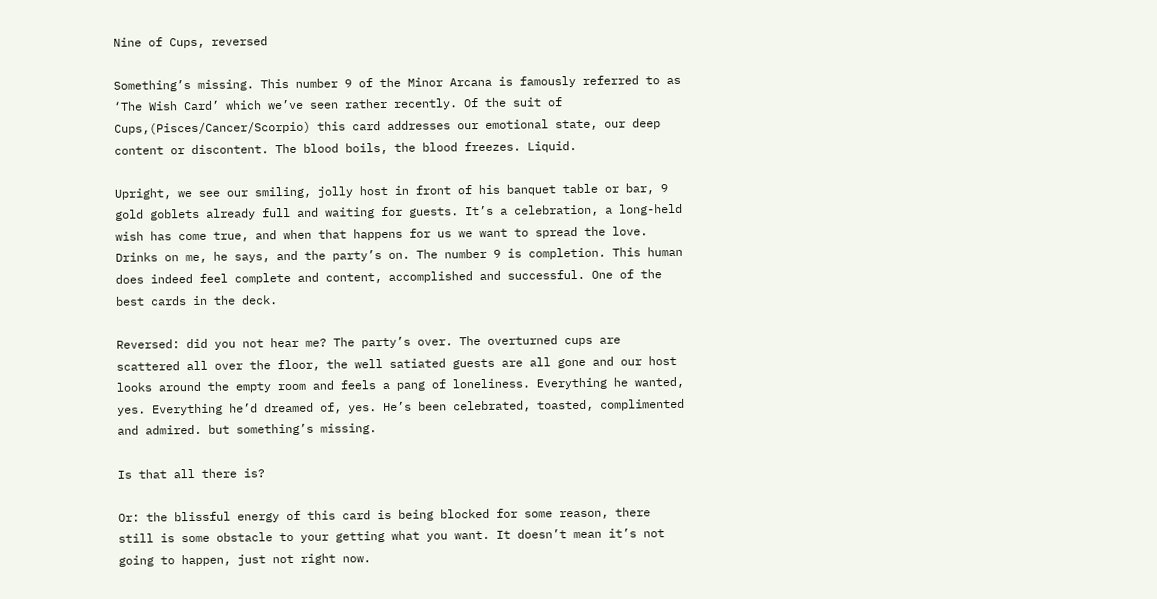Nine of Cups, reversed

Something’s missing. This number 9 of the Minor Arcana is famously referred to as ‘The Wish Card’ which we’ve seen rather recently. Of the suit of Cups,(Pisces/Cancer/Scorpio) this card addresses our emotional state, our deep content or discontent. The blood boils, the blood freezes. Liquid.

Upright, we see our smiling, jolly host in front of his banquet table or bar, 9 gold goblets already full and waiting for guests. It’s a celebration, a long-held wish has come true, and when that happens for us we want to spread the love. Drinks on me, he says, and the party’s on. The number 9 is completion. This human does indeed feel complete and content, accomplished and successful. One of the best cards in the deck.

Reversed: did you not hear me? The party’s over. The overturned cups are scattered all over the floor, the well satiated guests are all gone and our host looks around the empty room and feels a pang of loneliness. Everything he wanted, yes. Everything he’d dreamed of, yes. He’s been celebrated, toasted, complimented and admired. but something’s missing.

Is that all there is?

Or: the blissful energy of this card is being blocked for some reason, there still is some obstacle to your getting what you want. It doesn’t mean it’s not going to happen, just not right now.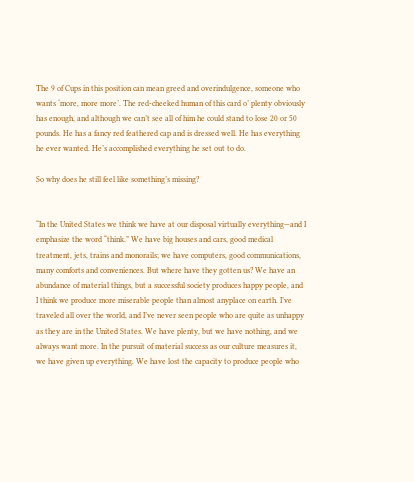The 9 of Cups in this position can mean greed and overindulgence, someone who wants ‘more, more more’. The red-cheeked human of this card o’ plenty obviously has enough, and although we can’t see all of him he could stand to lose 20 or 50 pounds. He has a fancy red feathered cap and is dressed well. He has everything he ever wanted. He’s accomplished everything he set out to do.

So why does he still feel like something’s missing?


“In the United States we think we have at our disposal virtually everything—and I emphasize the word “think.” We have big houses and cars, good medical treatment, jets, trains and monorails; we have computers, good communications, many comforts and conveniences. But where have they gotten us? We have an abundance of material things, but a successful society produces happy people, and I think we produce more miserable people than almost anyplace on earth. I’ve traveled all over the world, and I’ve never seen people who are quite as unhappy as they are in the United States. We have plenty, but we have nothing, and we always want more. In the pursuit of material success as our culture measures it, we have given up everything. We have lost the capacity to produce people who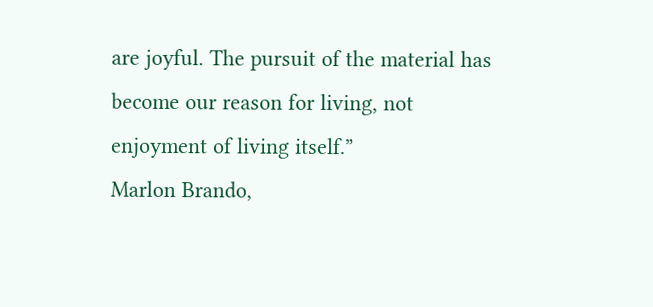are joyful. The pursuit of the material has become our reason for living, not enjoyment of living itself.”
Marlon Brando,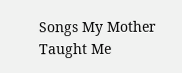Songs My Mother Taught Me